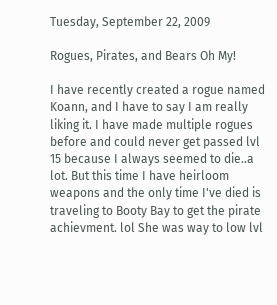Tuesday, September 22, 2009

Rogues, Pirates, and Bears Oh My!

I have recently created a rogue named Koann, and I have to say I am really liking it. I have made multiple rogues before and could never get passed lvl 15 because I always seemed to die..a lot. But this time I have heirloom weapons and the only time I've died is traveling to Booty Bay to get the pirate achievment. lol She was way to low lvl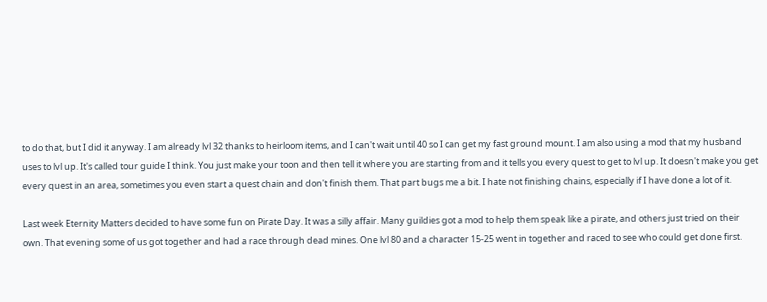to do that, but I did it anyway. I am already lvl 32 thanks to heirloom items, and I can't wait until 40 so I can get my fast ground mount. I am also using a mod that my husband uses to lvl up. It's called tour guide I think. You just make your toon and then tell it where you are starting from and it tells you every quest to get to lvl up. It doesn't make you get every quest in an area, sometimes you even start a quest chain and don't finish them. That part bugs me a bit. I hate not finishing chains, especially if I have done a lot of it.

Last week Eternity Matters decided to have some fun on Pirate Day. It was a silly affair. Many guildies got a mod to help them speak like a pirate, and others just tried on their own. That evening some of us got together and had a race through dead mines. One lvl 80 and a character 15-25 went in together and raced to see who could get done first.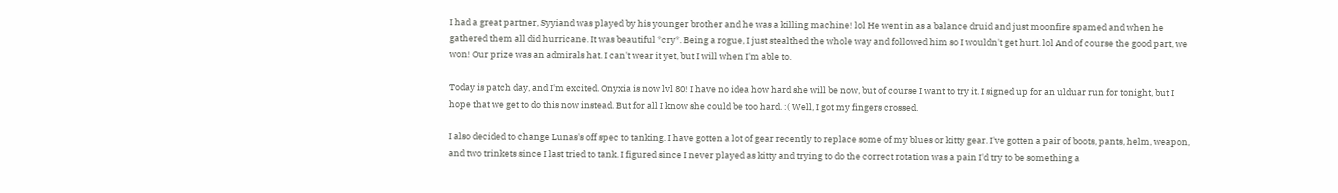I had a great partner, Syyiand was played by his younger brother and he was a killing machine! lol He went in as a balance druid and just moonfire spamed and when he gathered them all did hurricane. It was beautiful *cry*. Being a rogue, I just stealthed the whole way and followed him so I wouldn't get hurt. lol And of course the good part, we won! Our prize was an admirals hat. I can't wear it yet, but I will when I'm able to.

Today is patch day, and I'm excited. Onyxia is now lvl 80! I have no idea how hard she will be now, but of course I want to try it. I signed up for an ulduar run for tonight, but I hope that we get to do this now instead. But for all I know she could be too hard. :( Well, I got my fingers crossed.

I also decided to change Lunas's off spec to tanking. I have gotten a lot of gear recently to replace some of my blues or kitty gear. I've gotten a pair of boots, pants, helm, weapon, and two trinkets since I last tried to tank. I figured since I never played as kitty and trying to do the correct rotation was a pain I'd try to be something a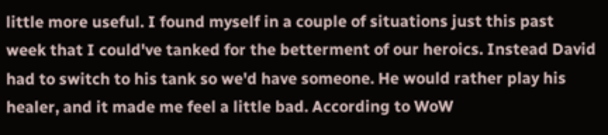little more useful. I found myself in a couple of situations just this past week that I could've tanked for the betterment of our heroics. Instead David had to switch to his tank so we'd have someone. He would rather play his healer, and it made me feel a little bad. According to WoW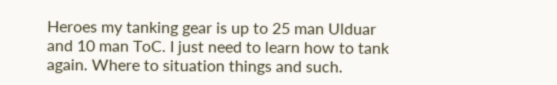Heroes my tanking gear is up to 25 man Ulduar and 10 man ToC. I just need to learn how to tank again. Where to situation things and such.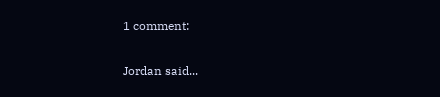1 comment:

Jordan said...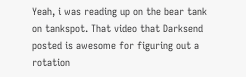Yeah, i was reading up on the bear tank on tankspot. That video that Darksend posted is awesome for figuring out a rotation